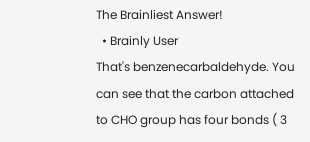The Brainliest Answer!
  • Brainly User
That's benzenecarbaldehyde. You can see that the carbon attached to CHO group has four bonds ( 3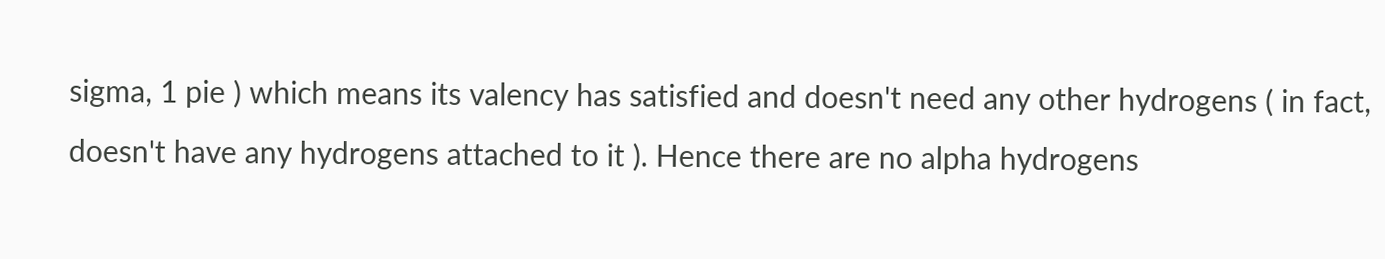sigma, 1 pie ) which means its valency has satisfied and doesn't need any other hydrogens ( in fact, doesn't have any hydrogens attached to it ). Hence there are no alpha hydrogens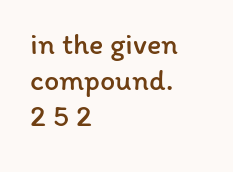in the given compound.
2 5 2